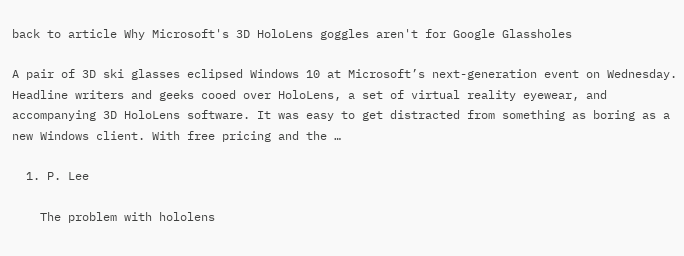back to article Why Microsoft's 3D HoloLens goggles aren't for Google Glassholes

A pair of 3D ski glasses eclipsed Windows 10 at Microsoft’s next-generation event on Wednesday. Headline writers and geeks cooed over HoloLens, a set of virtual reality eyewear, and accompanying 3D HoloLens software. It was easy to get distracted from something as boring as a new Windows client. With free pricing and the …

  1. P. Lee

    The problem with hololens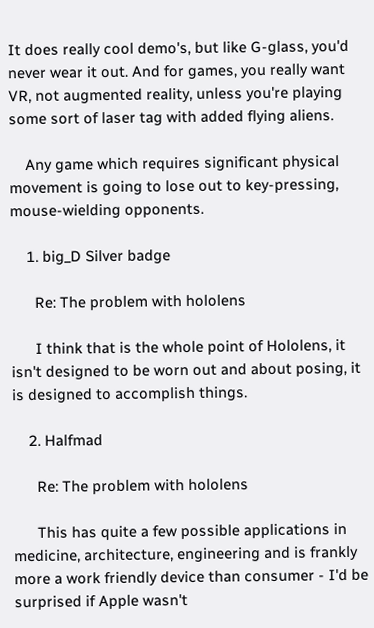It does really cool demo's, but like G-glass, you'd never wear it out. And for games, you really want VR, not augmented reality, unless you're playing some sort of laser tag with added flying aliens.

    Any game which requires significant physical movement is going to lose out to key-pressing, mouse-wielding opponents.

    1. big_D Silver badge

      Re: The problem with hololens

      I think that is the whole point of Hololens, it isn't designed to be worn out and about posing, it is designed to accomplish things.

    2. Halfmad

      Re: The problem with hololens

      This has quite a few possible applications in medicine, architecture, engineering and is frankly more a work friendly device than consumer - I'd be surprised if Apple wasn't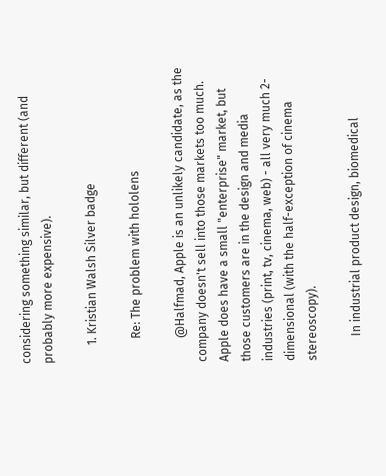considering something similar, but different (and probably more expensive).

      1. Kristian Walsh Silver badge

        Re: The problem with hololens

        @Halfmad, Apple is an unlikely candidate, as the company doesn't sell into those markets too much. Apple does have a small "enterprise" market, but those customers are in the design and media industries (print, tv, cinema, web) - all very much 2-dimensional (with the half-exception of cinema stereoscopy).

        In industrial product design, biomedical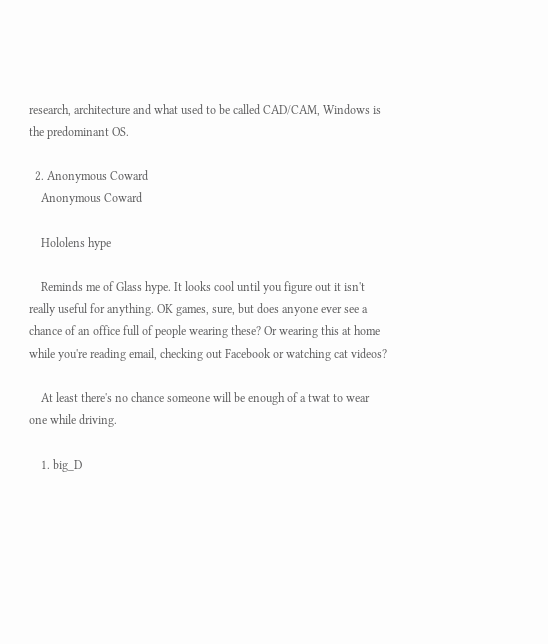research, architecture and what used to be called CAD/CAM, Windows is the predominant OS.

  2. Anonymous Coward
    Anonymous Coward

    Hololens hype

    Reminds me of Glass hype. It looks cool until you figure out it isn't really useful for anything. OK games, sure, but does anyone ever see a chance of an office full of people wearing these? Or wearing this at home while you're reading email, checking out Facebook or watching cat videos?

    At least there's no chance someone will be enough of a twat to wear one while driving.

    1. big_D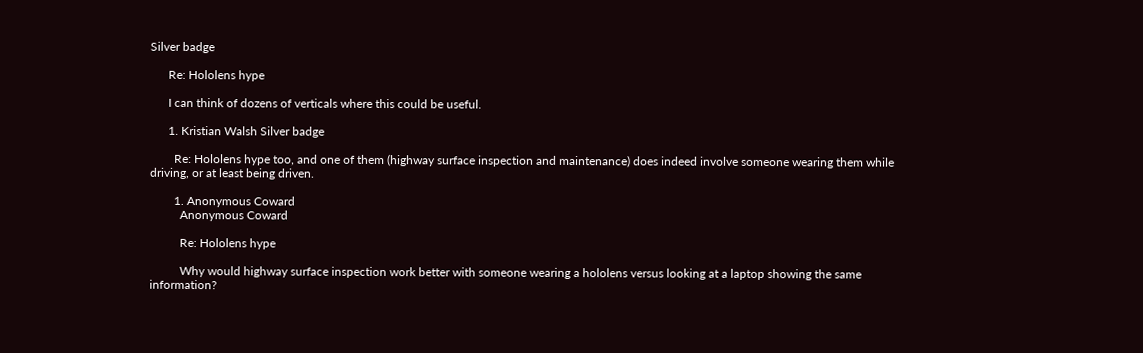Silver badge

      Re: Hololens hype

      I can think of dozens of verticals where this could be useful.

      1. Kristian Walsh Silver badge

        Re: Hololens hype too, and one of them (highway surface inspection and maintenance) does indeed involve someone wearing them while driving, or at least being driven.

        1. Anonymous Coward
          Anonymous Coward

          Re: Hololens hype

          Why would highway surface inspection work better with someone wearing a hololens versus looking at a laptop showing the same information?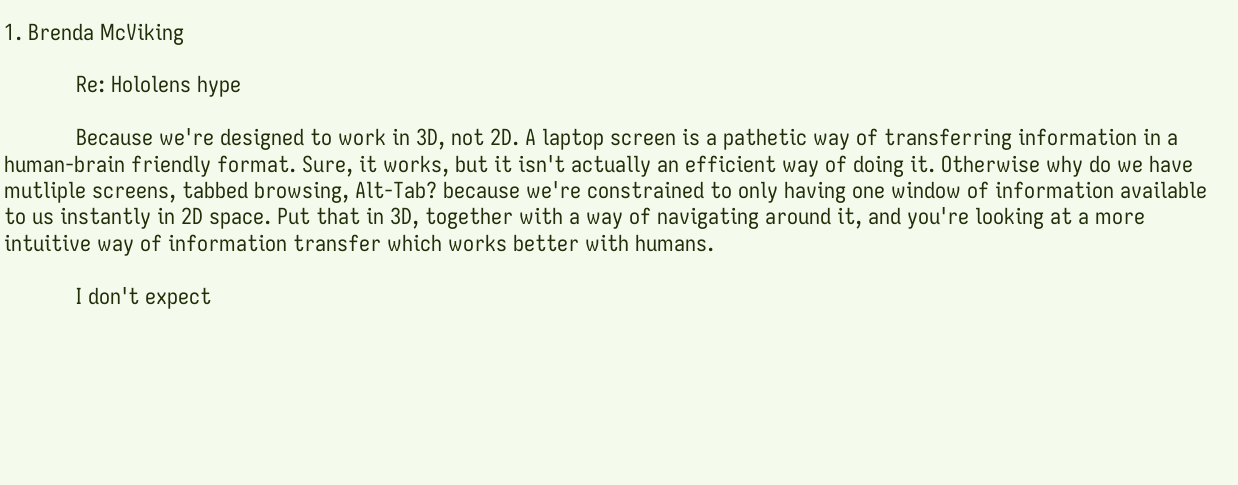1. Brenda McViking

            Re: Hololens hype

            Because we're designed to work in 3D, not 2D. A laptop screen is a pathetic way of transferring information in a human-brain friendly format. Sure, it works, but it isn't actually an efficient way of doing it. Otherwise why do we have mutliple screens, tabbed browsing, Alt-Tab? because we're constrained to only having one window of information available to us instantly in 2D space. Put that in 3D, together with a way of navigating around it, and you're looking at a more intuitive way of information transfer which works better with humans.

            I don't expect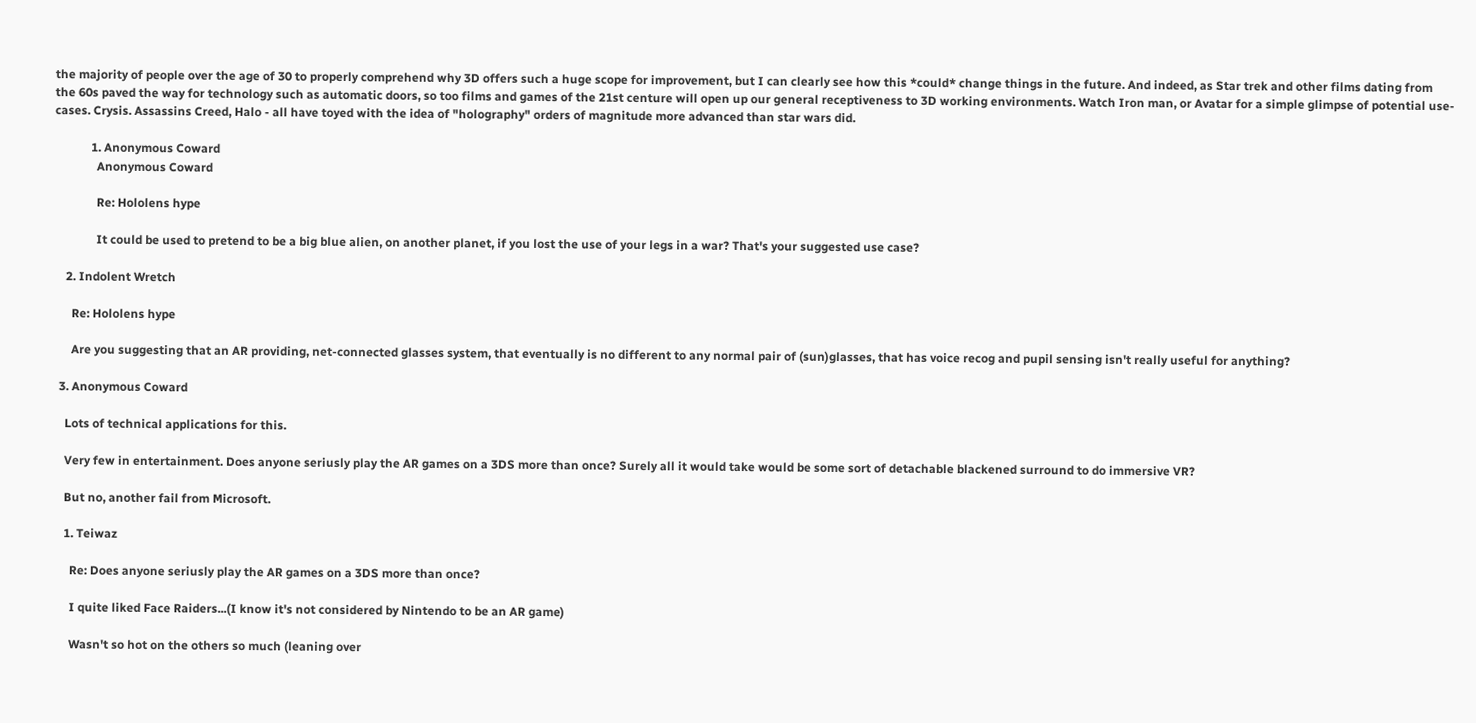the majority of people over the age of 30 to properly comprehend why 3D offers such a huge scope for improvement, but I can clearly see how this *could* change things in the future. And indeed, as Star trek and other films dating from the 60s paved the way for technology such as automatic doors, so too films and games of the 21st centure will open up our general receptiveness to 3D working environments. Watch Iron man, or Avatar for a simple glimpse of potential use-cases. Crysis. Assassins Creed, Halo - all have toyed with the idea of "holography" orders of magnitude more advanced than star wars did.

            1. Anonymous Coward
              Anonymous Coward

              Re: Hololens hype

              It could be used to pretend to be a big blue alien, on another planet, if you lost the use of your legs in a war? That's your suggested use case?

    2. Indolent Wretch

      Re: Hololens hype

      Are you suggesting that an AR providing, net-connected glasses system, that eventually is no different to any normal pair of (sun)glasses, that has voice recog and pupil sensing isn't really useful for anything?

  3. Anonymous Coward

    Lots of technical applications for this.

    Very few in entertainment. Does anyone seriusly play the AR games on a 3DS more than once? Surely all it would take would be some sort of detachable blackened surround to do immersive VR?

    But no, another fail from Microsoft.

    1. Teiwaz

      Re: Does anyone seriusly play the AR games on a 3DS more than once?

      I quite liked Face Raiders...(I know it's not considered by Nintendo to be an AR game)

      Wasn't so hot on the others so much (leaning over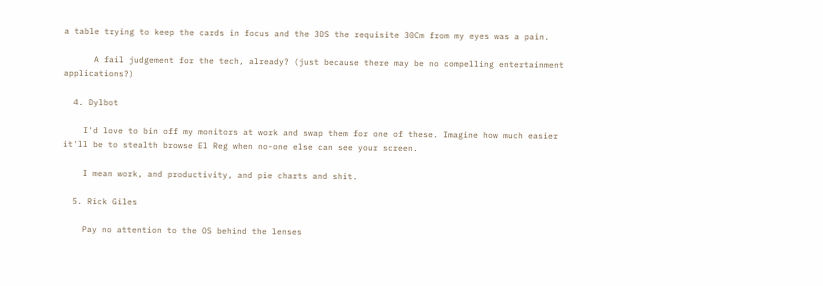a table trying to keep the cards in focus and the 3DS the requisite 30Cm from my eyes was a pain.

      A fail judgement for the tech, already? (just because there may be no compelling entertainment applications?)

  4. Dylbot

    I'd love to bin off my monitors at work and swap them for one of these. Imagine how much easier it'll be to stealth browse El Reg when no-one else can see your screen.

    I mean work, and productivity, and pie charts and shit.

  5. Rick Giles

    Pay no attention to the OS behind the lenses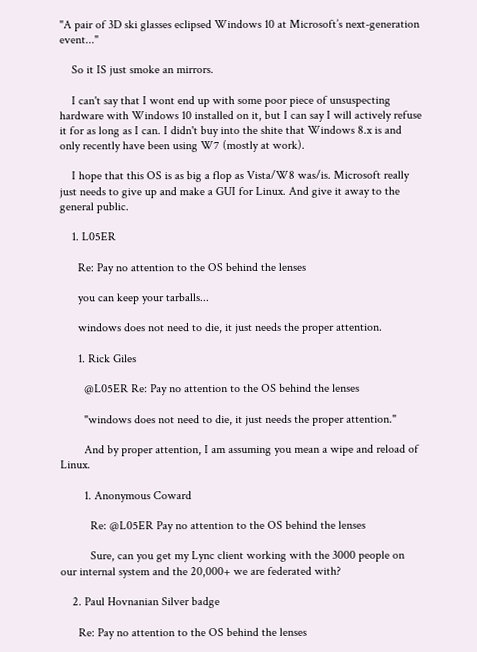"A pair of 3D ski glasses eclipsed Windows 10 at Microsoft’s next-generation event..."

    So it IS just smoke an mirrors.

    I can't say that I wont end up with some poor piece of unsuspecting hardware with Windows 10 installed on it, but I can say I will actively refuse it for as long as I can. I didn't buy into the shite that Windows 8.x is and only recently have been using W7 (mostly at work).

    I hope that this OS is as big a flop as Vista/W8 was/is. Microsoft really just needs to give up and make a GUI for Linux. And give it away to the general public.

    1. L05ER

      Re: Pay no attention to the OS behind the lenses

      you can keep your tarballs...

      windows does not need to die, it just needs the proper attention.

      1. Rick Giles

        @L05ER Re: Pay no attention to the OS behind the lenses

        "windows does not need to die, it just needs the proper attention."

        And by proper attention, I am assuming you mean a wipe and reload of Linux.

        1. Anonymous Coward

          Re: @L05ER Pay no attention to the OS behind the lenses

          Sure, can you get my Lync client working with the 3000 people on our internal system and the 20,000+ we are federated with?

    2. Paul Hovnanian Silver badge

      Re: Pay no attention to the OS behind the lenses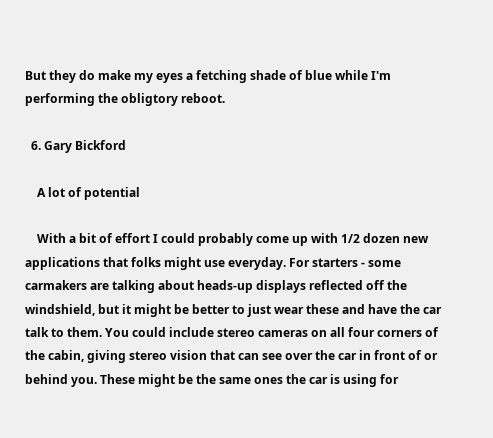But they do make my eyes a fetching shade of blue while I'm performing the obligtory reboot.

  6. Gary Bickford

    A lot of potential

    With a bit of effort I could probably come up with 1/2 dozen new applications that folks might use everyday. For starters - some carmakers are talking about heads-up displays reflected off the windshield, but it might be better to just wear these and have the car talk to them. You could include stereo cameras on all four corners of the cabin, giving stereo vision that can see over the car in front of or behind you. These might be the same ones the car is using for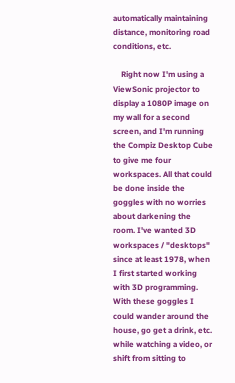automatically maintaining distance, monitoring road conditions, etc.

    Right now I'm using a ViewSonic projector to display a 1080P image on my wall for a second screen, and I'm running the Compiz Desktop Cube to give me four workspaces. All that could be done inside the goggles with no worries about darkening the room. I've wanted 3D workspaces / "desktops" since at least 1978, when I first started working with 3D programming. With these goggles I could wander around the house, go get a drink, etc. while watching a video, or shift from sitting to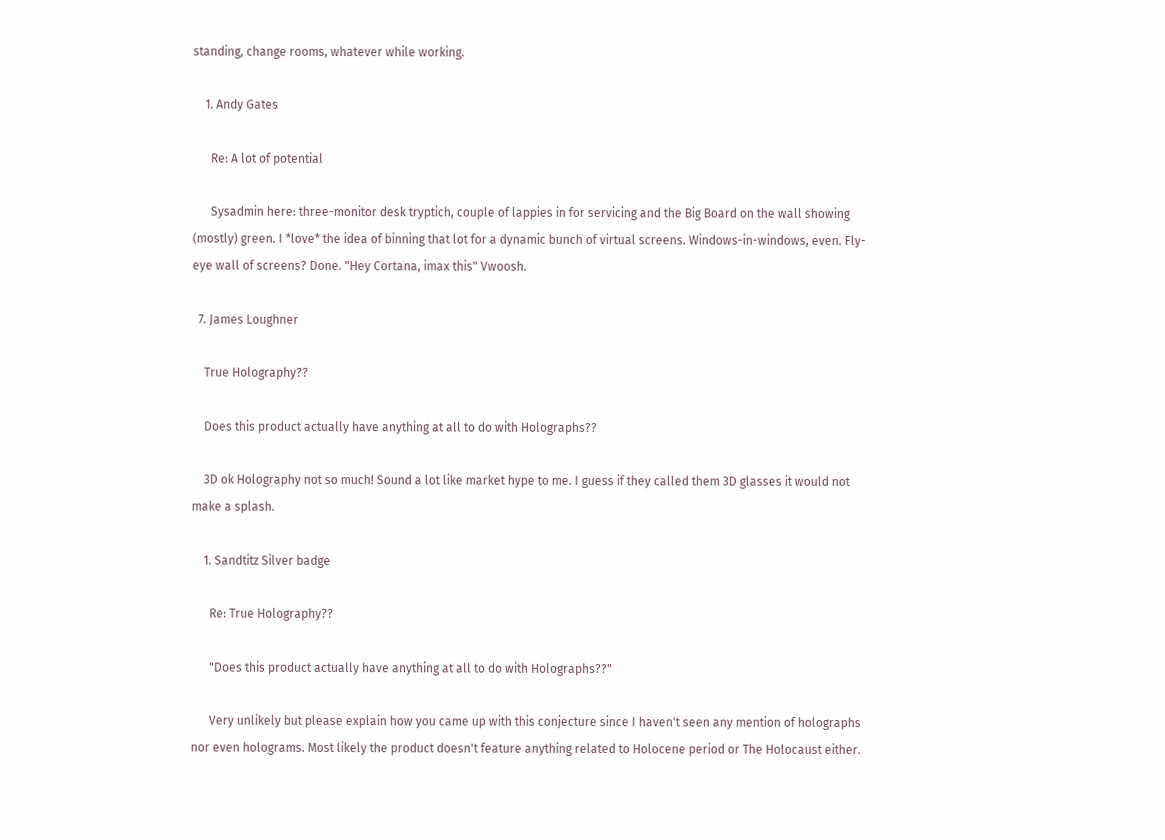standing, change rooms, whatever while working.

    1. Andy Gates

      Re: A lot of potential

      Sysadmin here: three-monitor desk tryptich, couple of lappies in for servicing and the Big Board on the wall showing (mostly) green. I *love* the idea of binning that lot for a dynamic bunch of virtual screens. Windows-in-windows, even. Fly-eye wall of screens? Done. "Hey Cortana, imax this" Vwoosh.

  7. James Loughner

    True Holography??

    Does this product actually have anything at all to do with Holographs??

    3D ok Holography not so much! Sound a lot like market hype to me. I guess if they called them 3D glasses it would not make a splash.

    1. Sandtitz Silver badge

      Re: True Holography??

      "Does this product actually have anything at all to do with Holographs??"

      Very unlikely but please explain how you came up with this conjecture since I haven't seen any mention of holographs nor even holograms. Most likely the product doesn't feature anything related to Holocene period or The Holocaust either.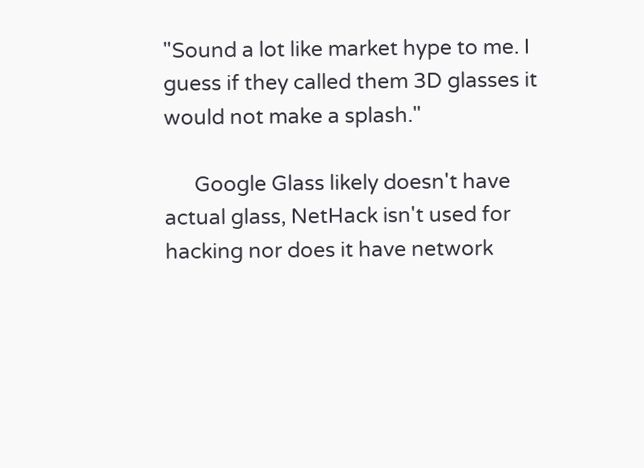"Sound a lot like market hype to me. I guess if they called them 3D glasses it would not make a splash."

      Google Glass likely doesn't have actual glass, NetHack isn't used for hacking nor does it have network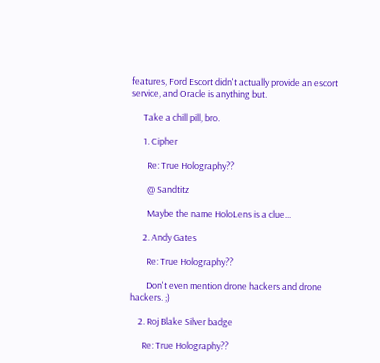features, Ford Escort didn't actually provide an escort service, and Oracle is anything but.

      Take a chill pill, bro.

      1. Cipher

        Re: True Holography??

        @ Sandtitz

        Maybe the name HoloLens is a clue...

      2. Andy Gates

        Re: True Holography??

        Don't even mention drone hackers and drone hackers. ;)

    2. Roj Blake Silver badge

      Re: True Holography??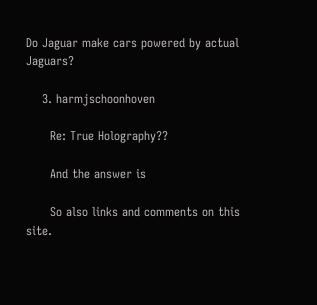Do Jaguar make cars powered by actual Jaguars?

    3. harmjschoonhoven

      Re: True Holography??

      And the answer is

      So also links and comments on this site.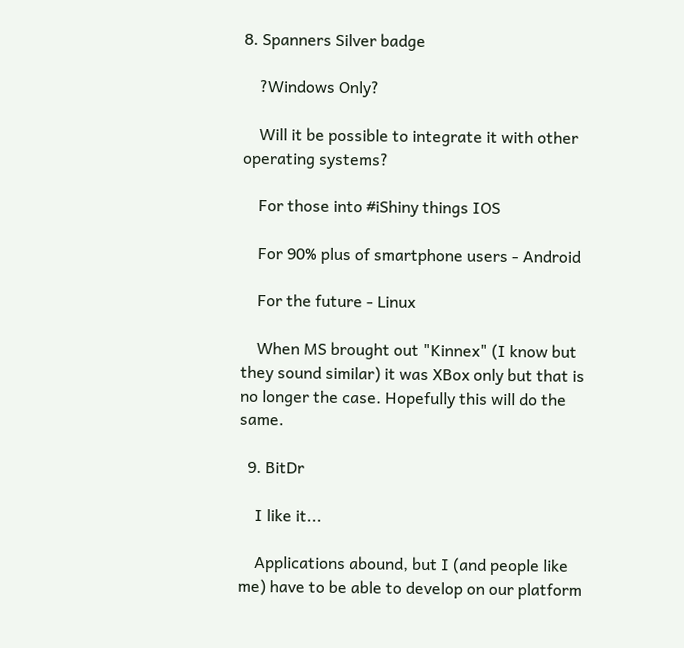8. Spanners Silver badge

    ?Windows Only?

    Will it be possible to integrate it with other operating systems?

    For those into #iShiny things IOS

    For 90% plus of smartphone users - Android

    For the future - Linux

    When MS brought out "Kinnex" (I know but they sound similar) it was XBox only but that is no longer the case. Hopefully this will do the same.

  9. BitDr

    I like it...

    Applications abound, but I (and people like me) have to be able to develop on our platform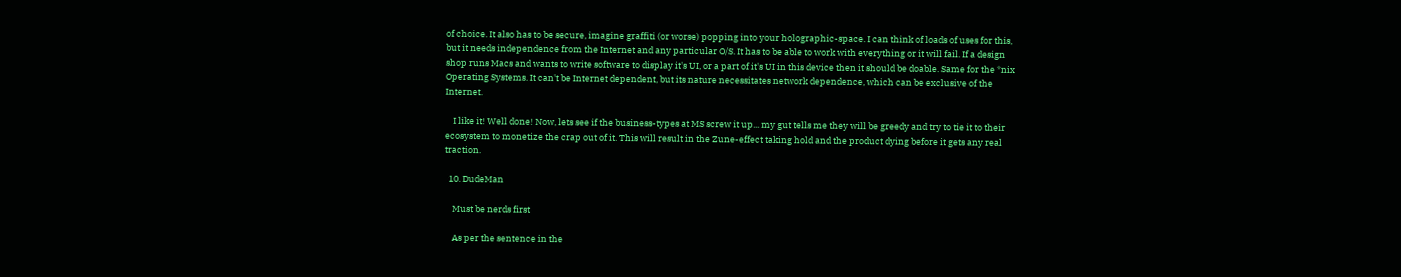of choice. It also has to be secure, imagine graffiti (or worse) popping into your holographic-space. I can think of loads of uses for this, but it needs independence from the Internet and any particular O/S. It has to be able to work with everything or it will fail. If a design shop runs Macs and wants to write software to display it's UI, or a part of it's UI in this device then it should be doable. Same for the *nix Operating Systems. It can't be Internet dependent, but its nature necessitates network dependence, which can be exclusive of the Internet.

    I like it! Well done! Now, lets see if the business-types at MS screw it up... my gut tells me they will be greedy and try to tie it to their ecosystem to monetize the crap out of it. This will result in the Zune-effect taking hold and the product dying before it gets any real traction.

  10. DudeMan

    Must be nerds first

    As per the sentence in the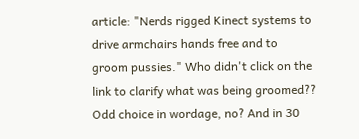article: "Nerds rigged Kinect systems to drive armchairs hands free and to groom pussies." Who didn't click on the link to clarify what was being groomed?? Odd choice in wordage, no? And in 30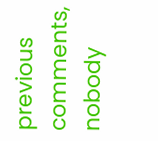previous comments, nobody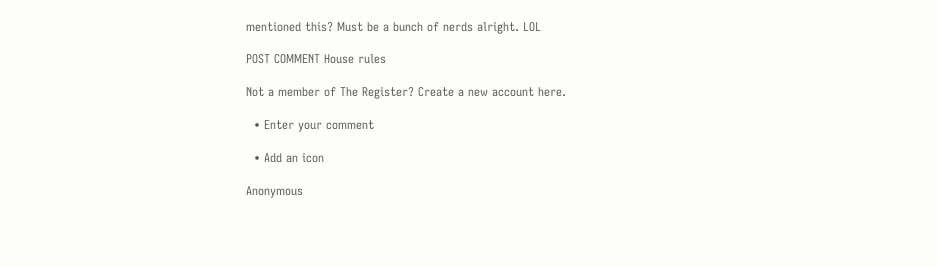mentioned this? Must be a bunch of nerds alright. LOL

POST COMMENT House rules

Not a member of The Register? Create a new account here.

  • Enter your comment

  • Add an icon

Anonymous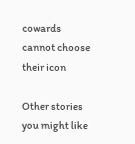cowards cannot choose their icon

Other stories you might like